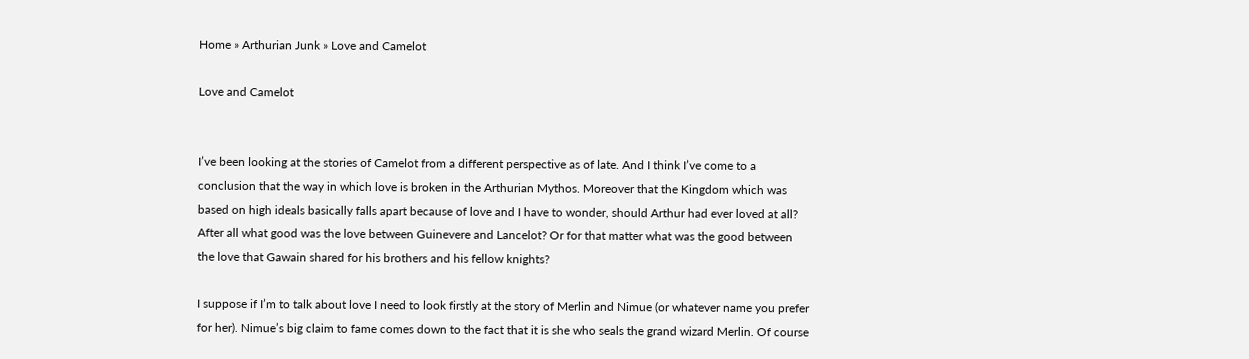Home » Arthurian Junk » Love and Camelot

Love and Camelot


I’ve been looking at the stories of Camelot from a different perspective as of late. And I think I’ve come to a conclusion that the way in which love is broken in the Arthurian Mythos. Moreover that the Kingdom which was based on high ideals basically falls apart because of love and I have to wonder, should Arthur had ever loved at all? After all what good was the love between Guinevere and Lancelot? Or for that matter what was the good between the love that Gawain shared for his brothers and his fellow knights?

I suppose if I’m to talk about love I need to look firstly at the story of Merlin and Nimue (or whatever name you prefer for her). Nimue’s big claim to fame comes down to the fact that it is she who seals the grand wizard Merlin. Of course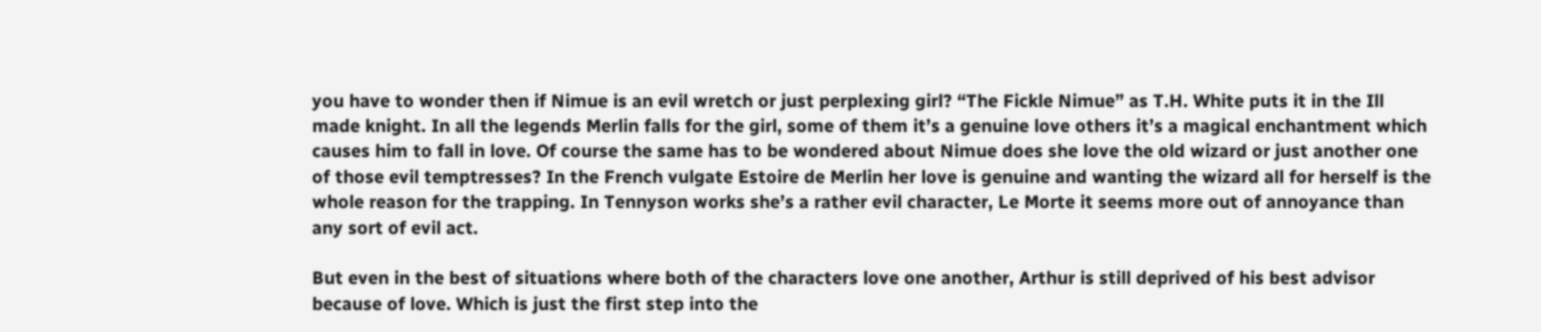you have to wonder then if Nimue is an evil wretch or just perplexing girl? “The Fickle Nimue” as T.H. White puts it in the Ill made knight. In all the legends Merlin falls for the girl, some of them it’s a genuine love others it’s a magical enchantment which causes him to fall in love. Of course the same has to be wondered about Nimue does she love the old wizard or just another one of those evil temptresses? In the French vulgate Estoire de Merlin her love is genuine and wanting the wizard all for herself is the whole reason for the trapping. In Tennyson works she’s a rather evil character, Le Morte it seems more out of annoyance than any sort of evil act.

But even in the best of situations where both of the characters love one another, Arthur is still deprived of his best advisor because of love. Which is just the first step into the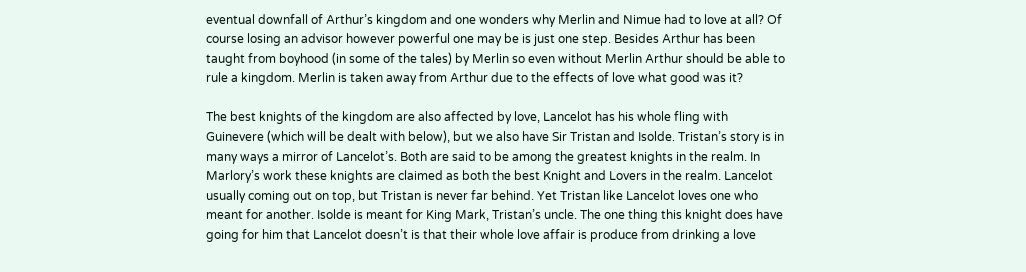eventual downfall of Arthur’s kingdom and one wonders why Merlin and Nimue had to love at all? Of course losing an advisor however powerful one may be is just one step. Besides Arthur has been taught from boyhood (in some of the tales) by Merlin so even without Merlin Arthur should be able to rule a kingdom. Merlin is taken away from Arthur due to the effects of love what good was it?

The best knights of the kingdom are also affected by love, Lancelot has his whole fling with Guinevere (which will be dealt with below), but we also have Sir Tristan and Isolde. Tristan’s story is in many ways a mirror of Lancelot’s. Both are said to be among the greatest knights in the realm. In Marlory’s work these knights are claimed as both the best Knight and Lovers in the realm. Lancelot usually coming out on top, but Tristan is never far behind. Yet Tristan like Lancelot loves one who meant for another. Isolde is meant for King Mark, Tristan’s uncle. The one thing this knight does have going for him that Lancelot doesn’t is that their whole love affair is produce from drinking a love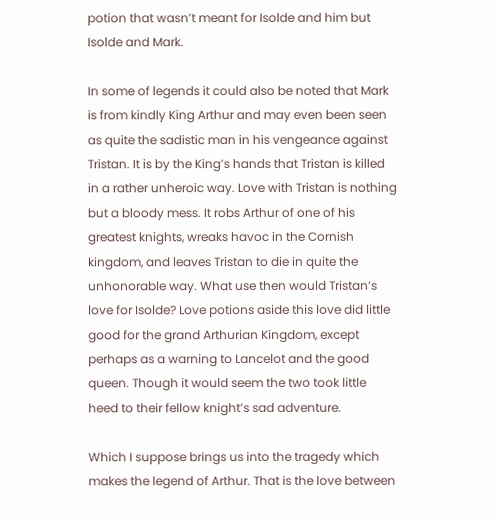potion that wasn’t meant for Isolde and him but Isolde and Mark.

In some of legends it could also be noted that Mark is from kindly King Arthur and may even been seen as quite the sadistic man in his vengeance against Tristan. It is by the King’s hands that Tristan is killed in a rather unheroic way. Love with Tristan is nothing but a bloody mess. It robs Arthur of one of his greatest knights, wreaks havoc in the Cornish kingdom, and leaves Tristan to die in quite the unhonorable way. What use then would Tristan’s love for Isolde? Love potions aside this love did little good for the grand Arthurian Kingdom, except perhaps as a warning to Lancelot and the good queen. Though it would seem the two took little heed to their fellow knight’s sad adventure.

Which I suppose brings us into the tragedy which makes the legend of Arthur. That is the love between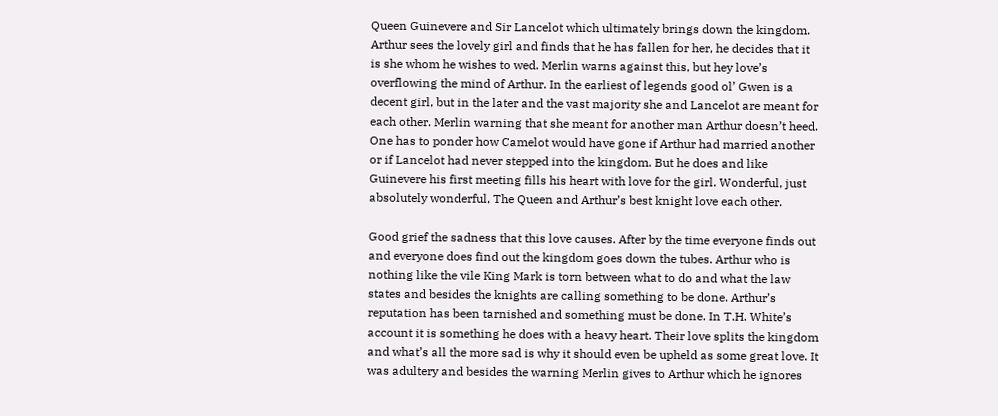Queen Guinevere and Sir Lancelot which ultimately brings down the kingdom. Arthur sees the lovely girl and finds that he has fallen for her, he decides that it is she whom he wishes to wed. Merlin warns against this, but hey love’s overflowing the mind of Arthur. In the earliest of legends good ol’ Gwen is a decent girl, but in the later and the vast majority she and Lancelot are meant for each other. Merlin warning that she meant for another man Arthur doesn’t heed. One has to ponder how Camelot would have gone if Arthur had married another or if Lancelot had never stepped into the kingdom. But he does and like Guinevere his first meeting fills his heart with love for the girl. Wonderful, just absolutely wonderful, The Queen and Arthur’s best knight love each other.

Good grief the sadness that this love causes. After by the time everyone finds out and everyone does find out the kingdom goes down the tubes. Arthur who is nothing like the vile King Mark is torn between what to do and what the law states and besides the knights are calling something to be done. Arthur’s reputation has been tarnished and something must be done. In T.H. White’s account it is something he does with a heavy heart. Their love splits the kingdom and what’s all the more sad is why it should even be upheld as some great love. It was adultery and besides the warning Merlin gives to Arthur which he ignores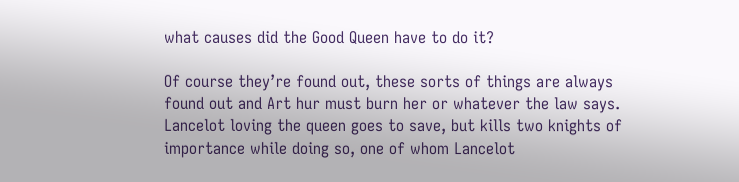what causes did the Good Queen have to do it?

Of course they’re found out, these sorts of things are always found out and Art hur must burn her or whatever the law says. Lancelot loving the queen goes to save, but kills two knights of importance while doing so, one of whom Lancelot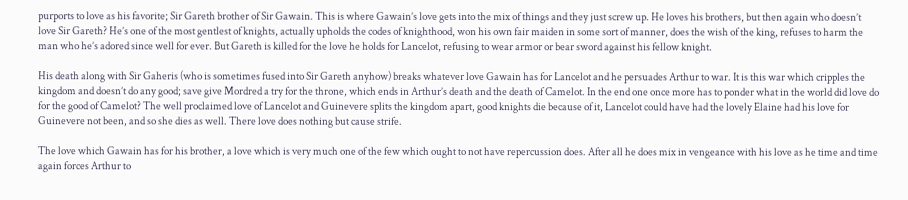purports to love as his favorite; Sir Gareth brother of Sir Gawain. This is where Gawain’s love gets into the mix of things and they just screw up. He loves his brothers, but then again who doesn’t love Sir Gareth? He’s one of the most gentlest of knights, actually upholds the codes of knighthood, won his own fair maiden in some sort of manner, does the wish of the king, refuses to harm the man who he’s adored since well for ever. But Gareth is killed for the love he holds for Lancelot, refusing to wear armor or bear sword against his fellow knight.

His death along with Sir Gaheris (who is sometimes fused into Sir Gareth anyhow) breaks whatever love Gawain has for Lancelot and he persuades Arthur to war. It is this war which cripples the kingdom and doesn’t do any good; save give Mordred a try for the throne, which ends in Arthur’s death and the death of Camelot. In the end one once more has to ponder what in the world did love do for the good of Camelot? The well proclaimed love of Lancelot and Guinevere splits the kingdom apart, good knights die because of it, Lancelot could have had the lovely Elaine had his love for Guinevere not been, and so she dies as well. There love does nothing but cause strife.

The love which Gawain has for his brother, a love which is very much one of the few which ought to not have repercussion does. After all he does mix in vengeance with his love as he time and time again forces Arthur to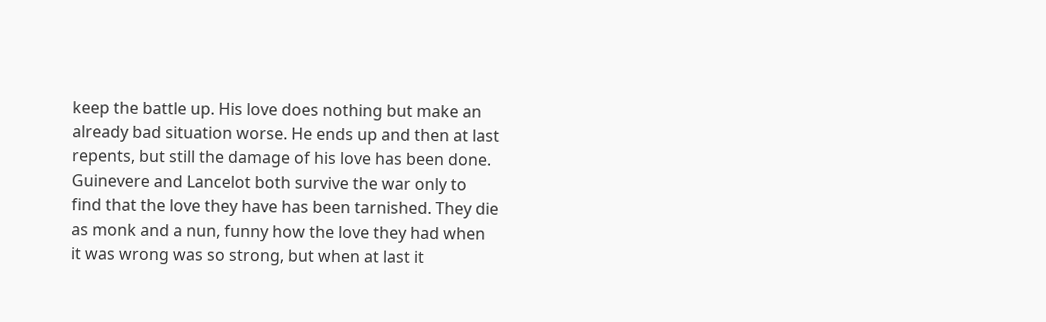keep the battle up. His love does nothing but make an already bad situation worse. He ends up and then at last repents, but still the damage of his love has been done. Guinevere and Lancelot both survive the war only to find that the love they have has been tarnished. They die as monk and a nun, funny how the love they had when it was wrong was so strong, but when at last it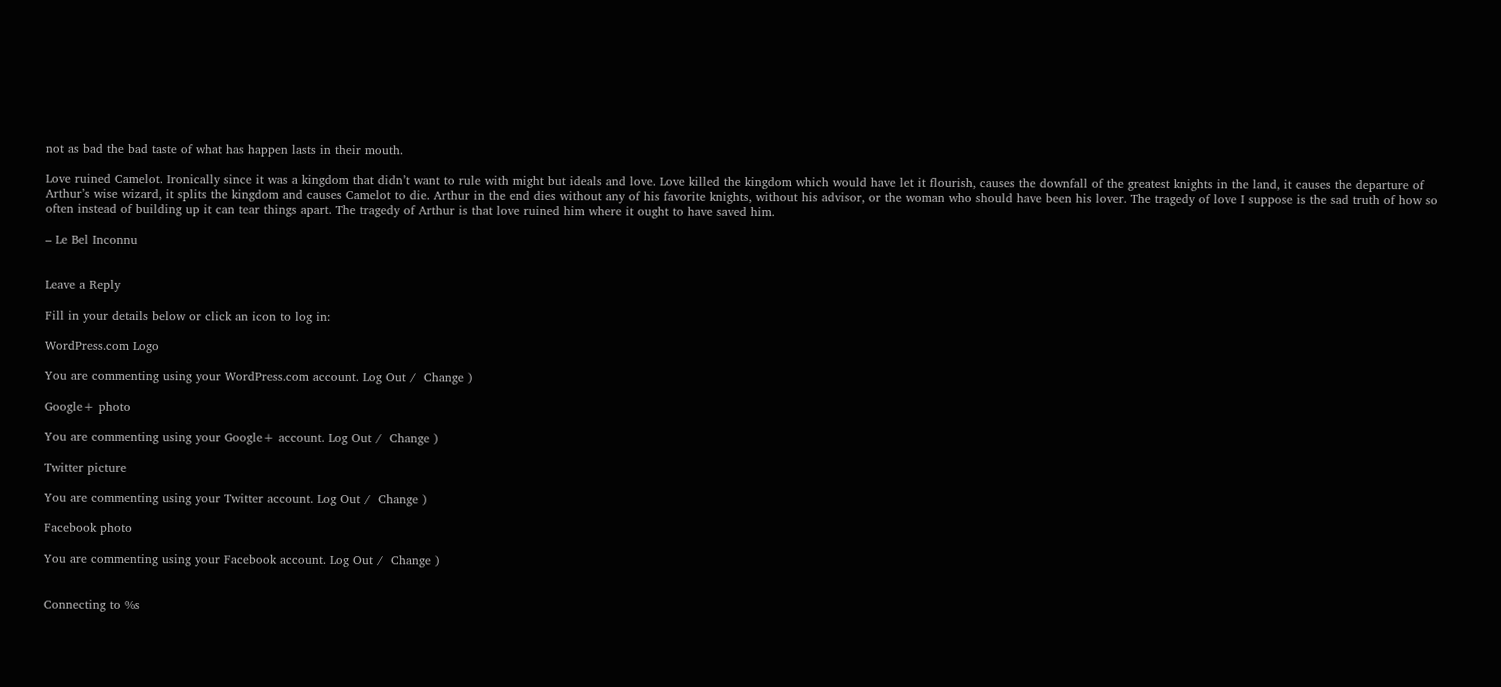not as bad the bad taste of what has happen lasts in their mouth.

Love ruined Camelot. Ironically since it was a kingdom that didn’t want to rule with might but ideals and love. Love killed the kingdom which would have let it flourish, causes the downfall of the greatest knights in the land, it causes the departure of Arthur’s wise wizard, it splits the kingdom and causes Camelot to die. Arthur in the end dies without any of his favorite knights, without his advisor, or the woman who should have been his lover. The tragedy of love I suppose is the sad truth of how so often instead of building up it can tear things apart. The tragedy of Arthur is that love ruined him where it ought to have saved him.

– Le Bel Inconnu


Leave a Reply

Fill in your details below or click an icon to log in:

WordPress.com Logo

You are commenting using your WordPress.com account. Log Out /  Change )

Google+ photo

You are commenting using your Google+ account. Log Out /  Change )

Twitter picture

You are commenting using your Twitter account. Log Out /  Change )

Facebook photo

You are commenting using your Facebook account. Log Out /  Change )


Connecting to %s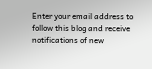Enter your email address to follow this blog and receive notifications of new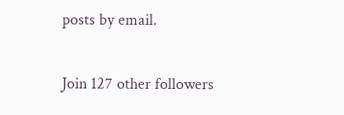posts by email.

Join 127 other followers